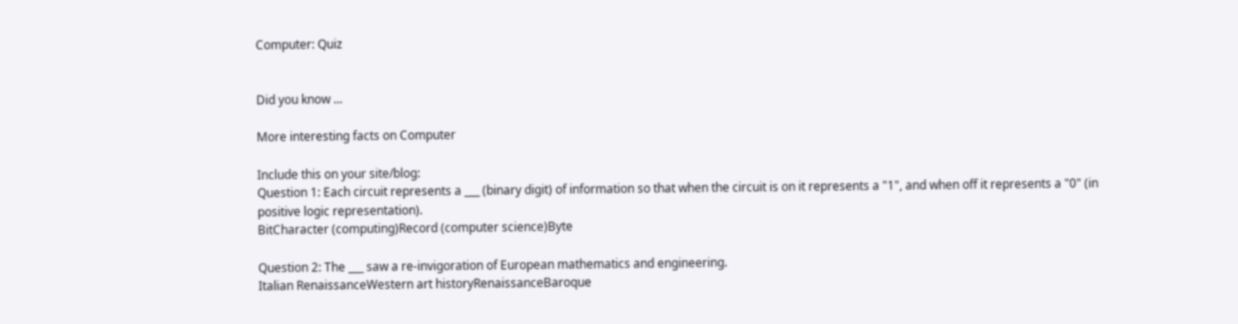Computer: Quiz


Did you know ...

More interesting facts on Computer

Include this on your site/blog:
Question 1: Each circuit represents a ___ (binary digit) of information so that when the circuit is on it represents a "1", and when off it represents a "0" (in positive logic representation).
BitCharacter (computing)Record (computer science)Byte

Question 2: The ___ saw a re-invigoration of European mathematics and engineering.
Italian RenaissanceWestern art historyRenaissanceBaroque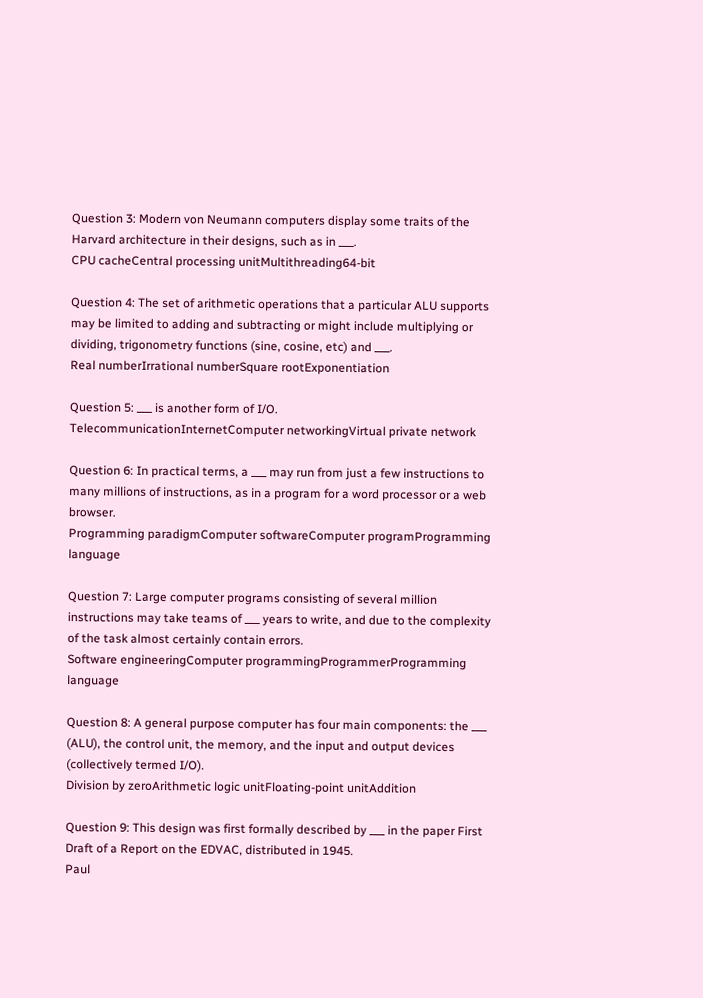Question 3: Modern von Neumann computers display some traits of the Harvard architecture in their designs, such as in ___.
CPU cacheCentral processing unitMultithreading64-bit

Question 4: The set of arithmetic operations that a particular ALU supports may be limited to adding and subtracting or might include multiplying or dividing, trigonometry functions (sine, cosine, etc) and ___.
Real numberIrrational numberSquare rootExponentiation

Question 5: ___ is another form of I/O.
TelecommunicationInternetComputer networkingVirtual private network

Question 6: In practical terms, a ___ may run from just a few instructions to many millions of instructions, as in a program for a word processor or a web browser.
Programming paradigmComputer softwareComputer programProgramming language

Question 7: Large computer programs consisting of several million instructions may take teams of ___ years to write, and due to the complexity of the task almost certainly contain errors.
Software engineeringComputer programmingProgrammerProgramming language

Question 8: A general purpose computer has four main components: the ___ (ALU), the control unit, the memory, and the input and output devices (collectively termed I/O).
Division by zeroArithmetic logic unitFloating-point unitAddition

Question 9: This design was first formally described by ___ in the paper First Draft of a Report on the EDVAC, distributed in 1945.
Paul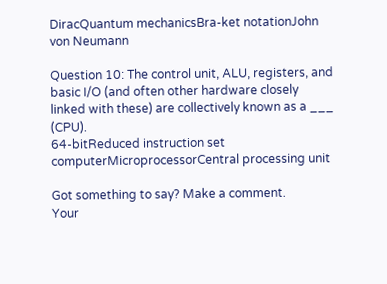DiracQuantum mechanicsBra-ket notationJohn von Neumann

Question 10: The control unit, ALU, registers, and basic I/O (and often other hardware closely linked with these) are collectively known as a ___ (CPU).
64-bitReduced instruction set computerMicroprocessorCentral processing unit

Got something to say? Make a comment.
Your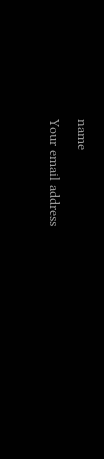name
Your email address